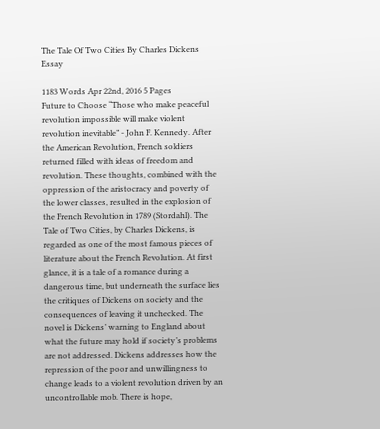The Tale Of Two Cities By Charles Dickens Essay

1183 Words Apr 22nd, 2016 5 Pages
Future to Choose “Those who make peaceful revolution impossible will make violent revolution inevitable” - John F. Kennedy. After the American Revolution, French soldiers returned filled with ideas of freedom and revolution. These thoughts, combined with the oppression of the aristocracy and poverty of the lower classes, resulted in the explosion of the French Revolution in 1789 (Stordahl). The Tale of Two Cities, by Charles Dickens, is regarded as one of the most famous pieces of literature about the French Revolution. At first glance, it is a tale of a romance during a dangerous time, but underneath the surface lies the critiques of Dickens on society and the consequences of leaving it unchecked. The novel is Dickens’ warning to England about what the future may hold if society’s problems are not addressed. Dickens addresses how the repression of the poor and unwillingness to change leads to a violent revolution driven by an uncontrollable mob. There is hope,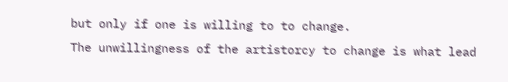but only if one is willing to to change.
The unwillingness of the artistorcy to change is what lead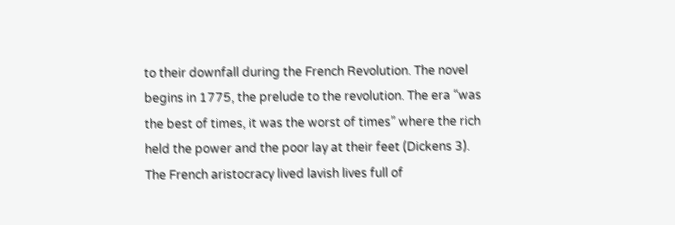to their downfall during the French Revolution. The novel begins in 1775, the prelude to the revolution. The era “was the best of times, it was the worst of times” where the rich held the power and the poor lay at their feet (Dickens 3). The French aristocracy lived lavish lives full of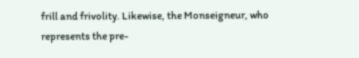frill and frivolity. Likewise, the Monseigneur, who represents the pre-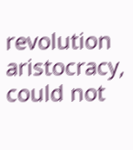revolution aristocracy, could not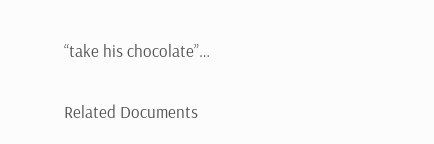“take his chocolate”…

Related Documents